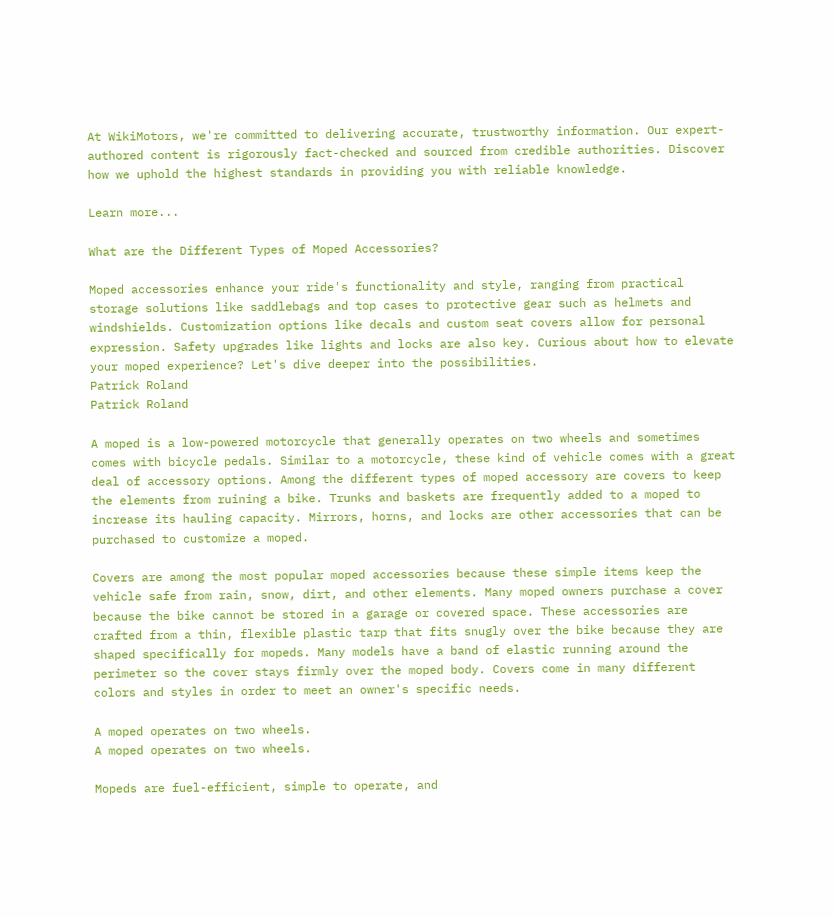At WikiMotors, we're committed to delivering accurate, trustworthy information. Our expert-authored content is rigorously fact-checked and sourced from credible authorities. Discover how we uphold the highest standards in providing you with reliable knowledge.

Learn more...

What are the Different Types of Moped Accessories?

Moped accessories enhance your ride's functionality and style, ranging from practical storage solutions like saddlebags and top cases to protective gear such as helmets and windshields. Customization options like decals and custom seat covers allow for personal expression. Safety upgrades like lights and locks are also key. Curious about how to elevate your moped experience? Let's dive deeper into the possibilities.
Patrick Roland
Patrick Roland

A moped is a low-powered motorcycle that generally operates on two wheels and sometimes comes with bicycle pedals. Similar to a motorcycle, these kind of vehicle comes with a great deal of accessory options. Among the different types of moped accessory are covers to keep the elements from ruining a bike. Trunks and baskets are frequently added to a moped to increase its hauling capacity. Mirrors, horns, and locks are other accessories that can be purchased to customize a moped.

Covers are among the most popular moped accessories because these simple items keep the vehicle safe from rain, snow, dirt, and other elements. Many moped owners purchase a cover because the bike cannot be stored in a garage or covered space. These accessories are crafted from a thin, flexible plastic tarp that fits snugly over the bike because they are shaped specifically for mopeds. Many models have a band of elastic running around the perimeter so the cover stays firmly over the moped body. Covers come in many different colors and styles in order to meet an owner's specific needs.

A moped operates on two wheels.
A moped operates on two wheels.

Mopeds are fuel-efficient, simple to operate, and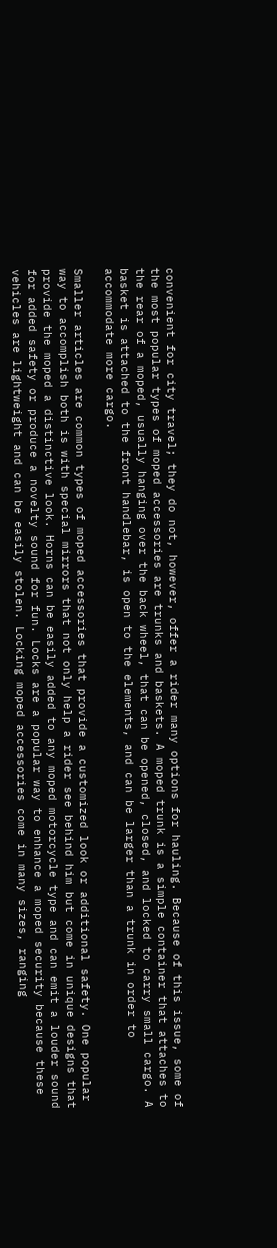convenient for city travel; they do not, however, offer a rider many options for hauling. Because of this issue, some of the most popular types of moped accessories are trunks and baskets. A moped trunk is a simple container that attaches to the rear of a moped, usually hanging over the back wheel, that can be opened, closed, and locked to carry small cargo. A basket is attached to the front handlebar, is open to the elements, and can be larger than a trunk in order to accommodate more cargo.

Smaller articles are common types of moped accessories that provide a customized look or additional safety. One popular way to accomplish both is with special mirrors that not only help a rider see behind him but come in unique designs that provide the moped a distinctive look. Horns can be easily added to any moped motorcycle type and can emit a louder sound for added safety or produce a novelty sound for fun. Locks are a popular way to enhance a moped security because these vehicles are lightweight and can be easily stolen. Locking moped accessories come in many sizes, ranging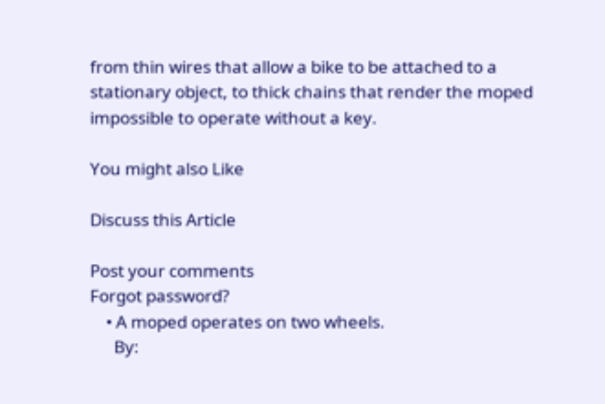from thin wires that allow a bike to be attached to a stationary object, to thick chains that render the moped impossible to operate without a key.

You might also Like

Discuss this Article

Post your comments
Forgot password?
    • A moped operates on two wheels.
      By: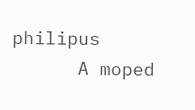philipus
      A moped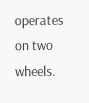operates on two wheels.